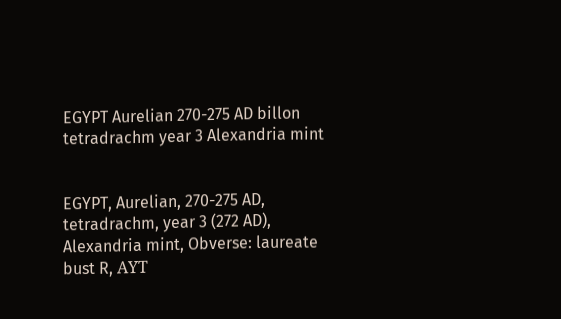EGYPT Aurelian 270-275 AD billon tetradrachm year 3 Alexandria mint


EGYPT, Aurelian, 270-275 AD, tetradrachm, year 3 (272 AD), Alexandria mint, Obverse: laureate bust R, ΑΥΤ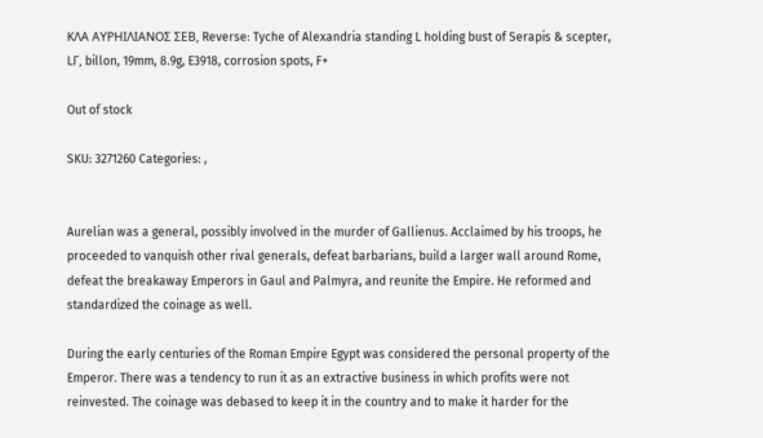ΚΛΑ ΑΥΡΗΙΛΙΑΝΟΣ ΣΕΒ, Reverse: Tyche of Alexandria standing L holding bust of Serapis & scepter, LΓ, billon, 19mm, 8.9g, E3918, corrosion spots, F+

Out of stock

SKU: 3271260 Categories: ,


Aurelian was a general, possibly involved in the murder of Gallienus. Acclaimed by his troops, he proceeded to vanquish other rival generals, defeat barbarians, build a larger wall around Rome, defeat the breakaway Emperors in Gaul and Palmyra, and reunite the Empire. He reformed and standardized the coinage as well.

During the early centuries of the Roman Empire Egypt was considered the personal property of the Emperor. There was a tendency to run it as an extractive business in which profits were not reinvested. The coinage was debased to keep it in the country and to make it harder for the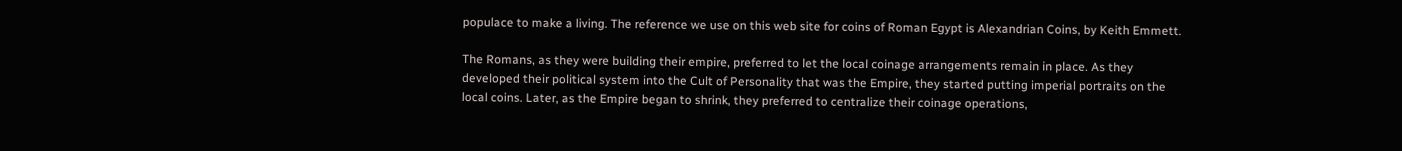populace to make a living. The reference we use on this web site for coins of Roman Egypt is Alexandrian Coins, by Keith Emmett.

The Romans, as they were building their empire, preferred to let the local coinage arrangements remain in place. As they developed their political system into the Cult of Personality that was the Empire, they started putting imperial portraits on the local coins. Later, as the Empire began to shrink, they preferred to centralize their coinage operations,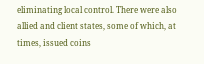eliminating local control. There were also allied and client states, some of which, at times, issued coins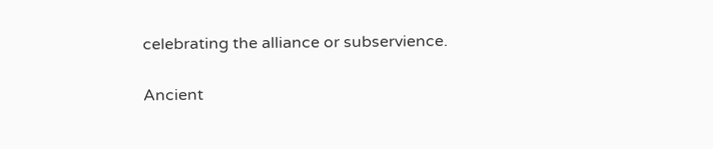celebrating the alliance or subservience.

Ancient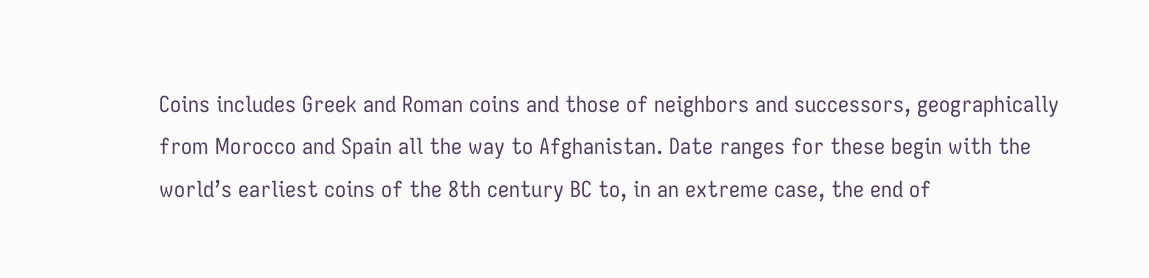Coins includes Greek and Roman coins and those of neighbors and successors, geographically from Morocco and Spain all the way to Afghanistan. Date ranges for these begin with the world’s earliest coins of the 8th century BC to, in an extreme case, the end of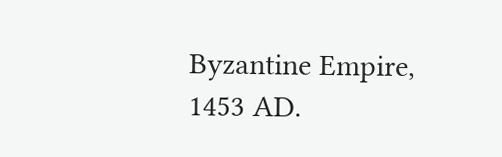Byzantine Empire, 1453 AD.